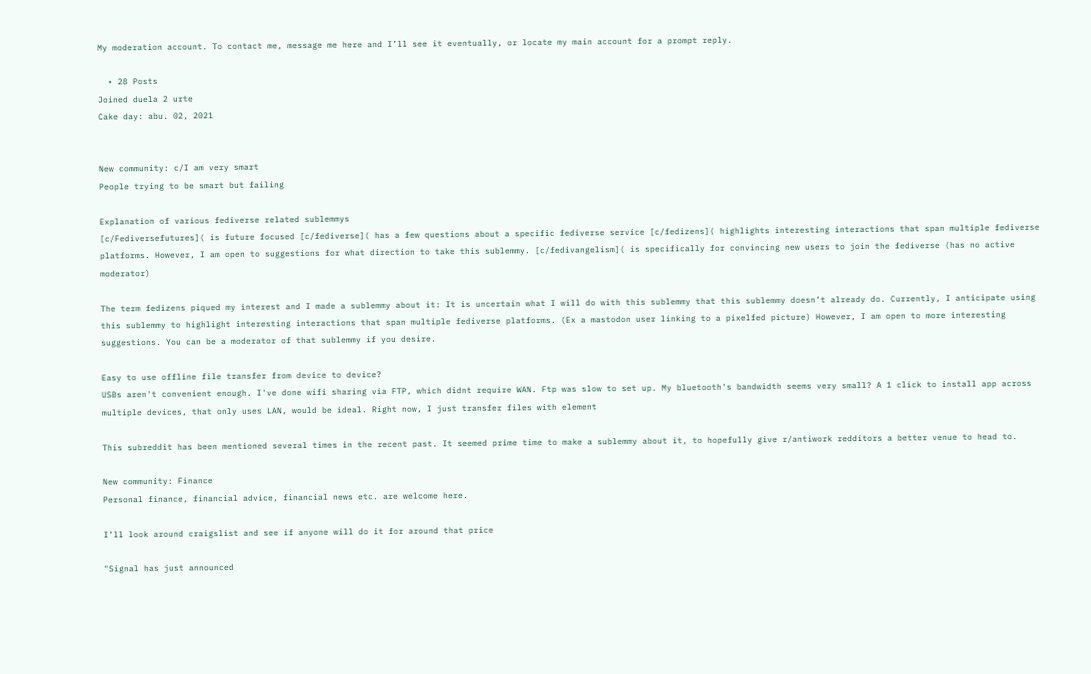My moderation account. To contact me, message me here and I’ll see it eventually, or locate my main account for a prompt reply.

  • 28 Posts
Joined duela 2 urte
Cake day: abu. 02, 2021


New community: c/I am very smart
People trying to be smart but failing

Explanation of various fediverse related sublemmys
[c/Fediversefutures]( is future focused [c/fediverse]( has a few questions about a specific fediverse service [c/fedizens]( highlights interesting interactions that span multiple fediverse platforms. However, I am open to suggestions for what direction to take this sublemmy. [c/fedivangelism]( is specifically for convincing new users to join the fediverse (has no active moderator)

The term fedizens piqued my interest and I made a sublemmy about it: It is uncertain what I will do with this sublemmy that this sublemmy doesn’t already do. Currently, I anticipate using this sublemmy to highlight interesting interactions that span multiple fediverse platforms. (Ex a mastodon user linking to a pixelfed picture) However, I am open to more interesting suggestions. You can be a moderator of that sublemmy if you desire.

Easy to use offline file transfer from device to device?
USBs aren't convenient enough. I've done wifi sharing via FTP, which didnt require WAN. Ftp was slow to set up. My bluetooth's bandwidth seems very small? A 1 click to install app across multiple devices, that only uses LAN, would be ideal. Right now, I just transfer files with element

This subreddit has been mentioned several times in the recent past. It seemed prime time to make a sublemmy about it, to hopefully give r/antiwork redditors a better venue to head to.

New community: Finance
Personal finance, financial advice, financial news etc. are welcome here.

I’ll look around craigslist and see if anyone will do it for around that price

"Signal has just announced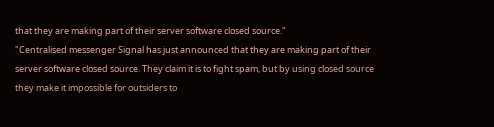that they are making part of their server software closed source."
"Centralised messenger Signal has just announced that they are making part of their server software closed source. They claim it is to fight spam, but by using closed source they make it impossible for outsiders to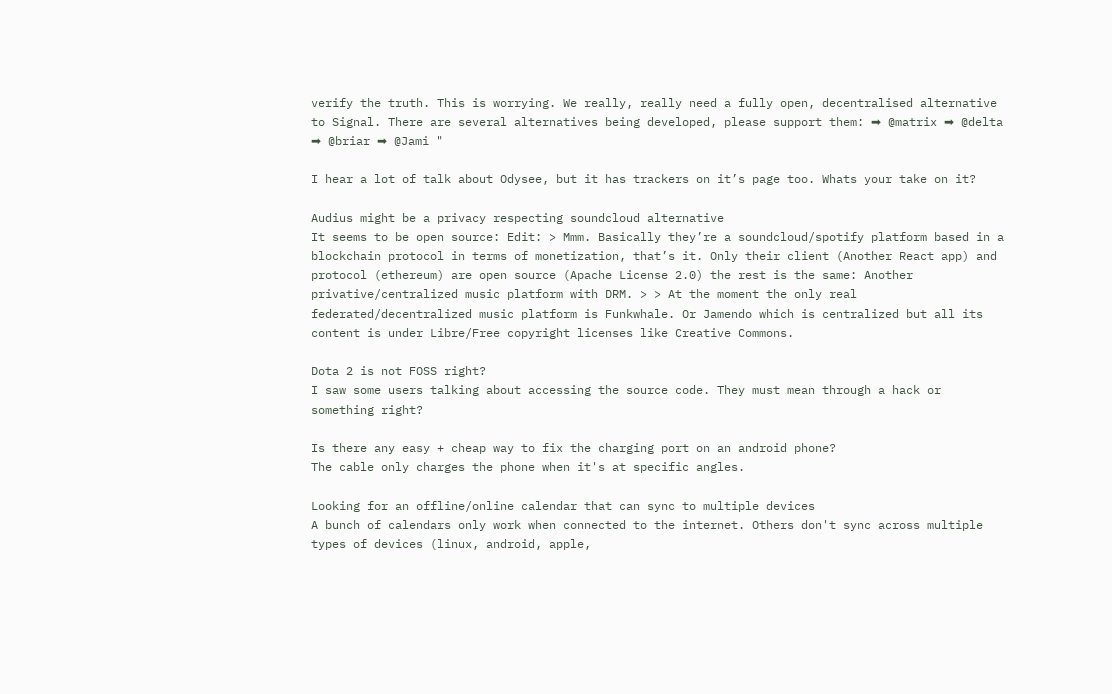verify the truth. This is worrying. We really, really need a fully open, decentralised alternative to Signal. There are several alternatives being developed, please support them: ➡ @matrix ➡ @delta ➡ @briar ➡ @Jami "

I hear a lot of talk about Odysee, but it has trackers on it’s page too. Whats your take on it?

Audius might be a privacy respecting soundcloud alternative
It seems to be open source: Edit: > Mmm. Basically they’re a soundcloud/spotify platform based in a blockchain protocol in terms of monetization, that’s it. Only their client (Another React app) and protocol (ethereum) are open source (Apache License 2.0) the rest is the same: Another privative/centralized music platform with DRM. > > At the moment the only real federated/decentralized music platform is Funkwhale. Or Jamendo which is centralized but all its content is under Libre/Free copyright licenses like Creative Commons.

Dota 2 is not FOSS right?
I saw some users talking about accessing the source code. They must mean through a hack or something right?

Is there any easy + cheap way to fix the charging port on an android phone?
The cable only charges the phone when it's at specific angles.

Looking for an offline/online calendar that can sync to multiple devices
A bunch of calendars only work when connected to the internet. Others don't sync across multiple types of devices (linux, android, apple,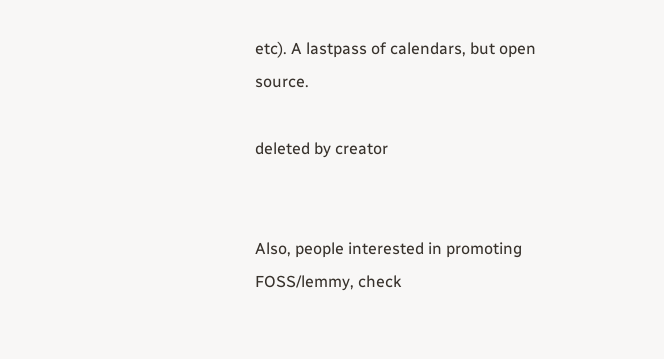etc). A lastpass of calendars, but open source.

deleted by creator


Also, people interested in promoting FOSS/lemmy, check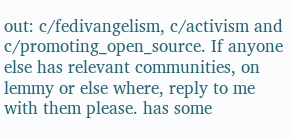out: c/fedivangelism, c/activism and c/promoting_open_source. If anyone else has relevant communities, on lemmy or else where, reply to me with them please. has some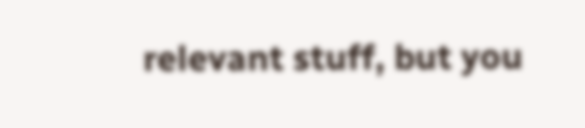relevant stuff, but you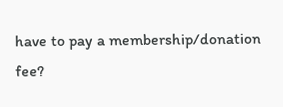have to pay a membership/donation fee?